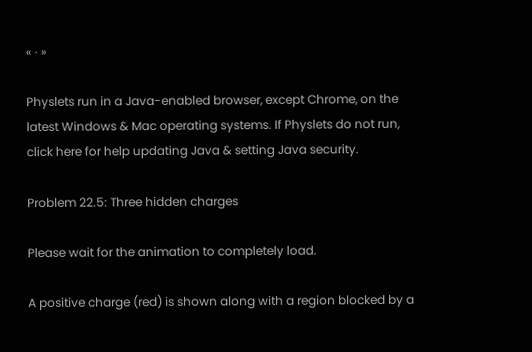« · »

Physlets run in a Java-enabled browser, except Chrome, on the latest Windows & Mac operating systems. If Physlets do not run, click here for help updating Java & setting Java security.

Problem 22.5: Three hidden charges

Please wait for the animation to completely load.

A positive charge (red) is shown along with a region blocked by a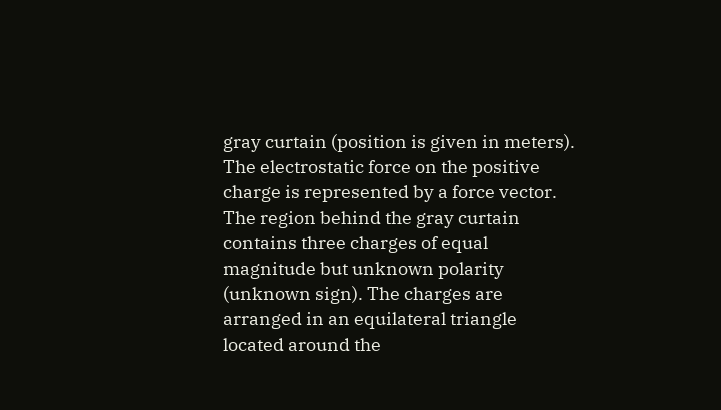gray curtain (position is given in meters). The electrostatic force on the positive charge is represented by a force vector. The region behind the gray curtain contains three charges of equal magnitude but unknown polarity (unknown sign). The charges are arranged in an equilateral triangle located around the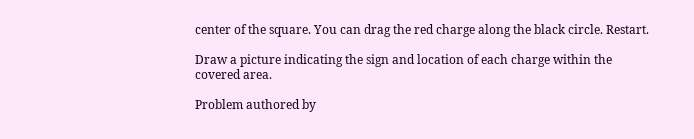center of the square. You can drag the red charge along the black circle. Restart.

Draw a picture indicating the sign and location of each charge within the covered area.

Problem authored by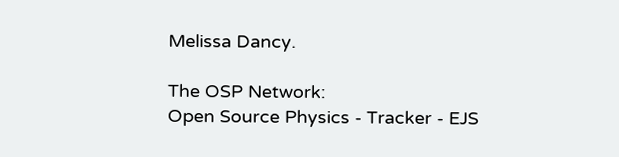Melissa Dancy.

The OSP Network:
Open Source Physics - Tracker - EJS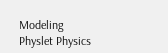Modeling
Physlet Physics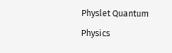Physlet Quantum Physics